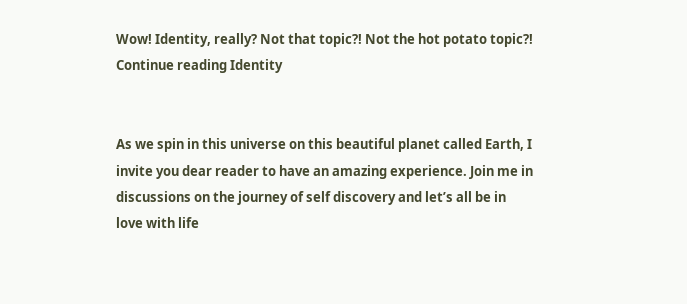Wow! Identity, really? Not that topic?! Not the hot potato topic?! Continue reading Identity


As we spin in this universe on this beautiful planet called Earth, I invite you dear reader to have an amazing experience. Join me in discussions on the journey of self discovery and let’s all be in love with life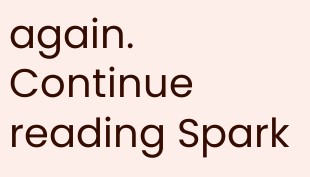again. Continue reading Spark